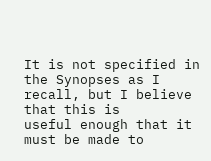It is not specified in the Synopses as I recall, but I believe that this is
useful enough that it must be made to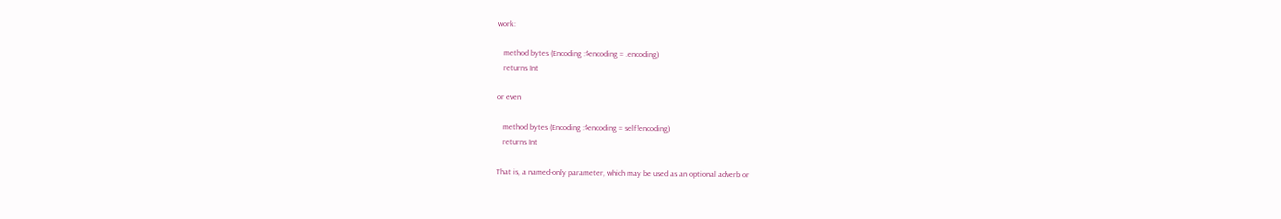work:

   method bytes (Encoding :$encoding = .encoding)
   returns Int

or even

   method bytes (Encoding :$encoding = self!encoding)
   returns Int

That is, a named-only parameter, which may be used as an optional adverb or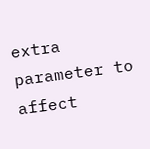extra parameter to affect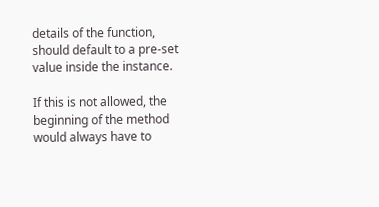details of the function, should default to a pre-set
value inside the instance.

If this is not allowed, the beginning of the method would always have to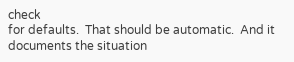check
for defaults.  That should be automatic.  And it documents the situation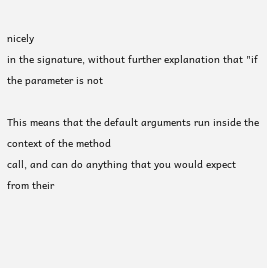nicely
in the signature, without further explanation that "if the parameter is not

This means that the default arguments run inside the context of the method
call, and can do anything that you would expect from their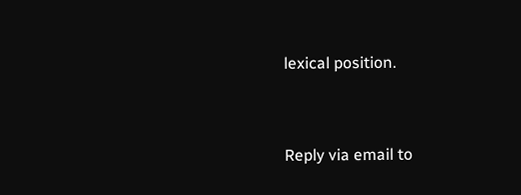lexical position.


Reply via email to